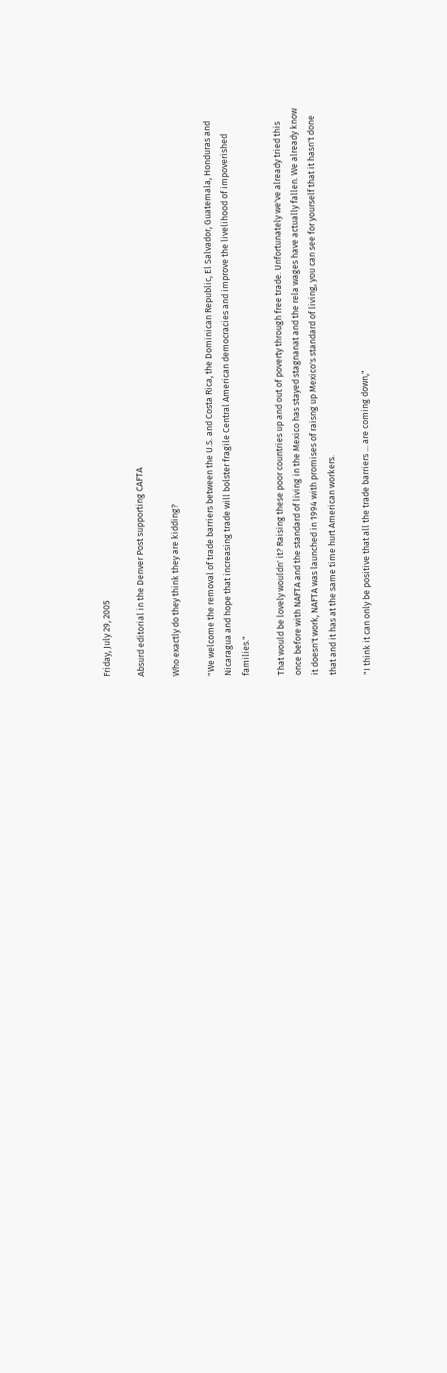Friday, July 29, 2005

Absurd editorial in the Denver Post supporting CAFTA

Who exactly do they think they are kidding?

"We welcome the removal of trade barriers between the U.S. and Costa Rica, the Dominican Republic, El Salvador, Guatemala, Honduras and Nicaragua and hope that increasing trade will bolster fragile Central American democracies and improve the livelihood of impoverished families."

That would be lovely wouldn' it? Raising these poor countries up and out of poverty through free trade. Unfortunately we've already tried this once before with NAFTA and the standard of living in the Mexico has stayed stagnanat and the rela wages have actually fallen. We already know it doesn't work, NAFTA was launched in 1994 with promises of raisng up Mexico's standard of living, you can see for yourself that it hasn't done that and it has at the same time hurt American workers.

"I think it can only be positive that all the trade barriers ... are coming down,"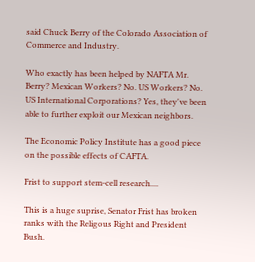said Chuck Berry of the Colorado Association of Commerce and Industry.

Who exactly has been helped by NAFTA Mr. Berry? Mexican Workers? No. US Workers? No. US International Corporations? Yes, they've been able to further exploit our Mexican neighbors.

The Economic Policy Institute has a good piece on the possible effects of CAFTA.

Frist to support stem-cell research....

This is a huge suprise, Senator Frist has broken ranks with the Religous Right and President Bush.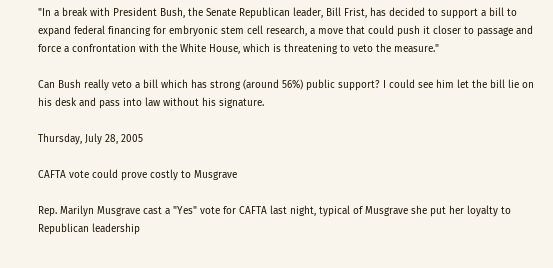"In a break with President Bush, the Senate Republican leader, Bill Frist, has decided to support a bill to expand federal financing for embryonic stem cell research, a move that could push it closer to passage and force a confrontation with the White House, which is threatening to veto the measure."

Can Bush really veto a bill which has strong (around 56%) public support? I could see him let the bill lie on his desk and pass into law without his signature.

Thursday, July 28, 2005

CAFTA vote could prove costly to Musgrave

Rep. Marilyn Musgrave cast a "Yes" vote for CAFTA last night, typical of Musgrave she put her loyalty to Republican leadership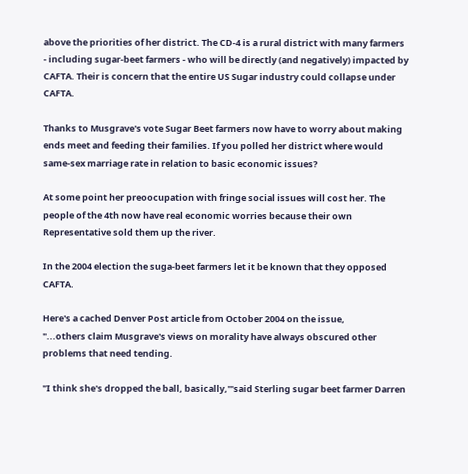above the priorities of her district. The CD-4 is a rural district with many farmers - including sugar-beet farmers - who will be directly (and negatively) impacted by CAFTA. Their is concern that the entire US Sugar industry could collapse under CAFTA.

Thanks to Musgrave's vote Sugar Beet farmers now have to worry about making ends meet and feeding their families. If you polled her district where would same-sex marriage rate in relation to basic economic issues?

At some point her preoocupation with fringe social issues will cost her. The people of the 4th now have real economic worries because their own Representative sold them up the river.

In the 2004 election the suga-beet farmers let it be known that they opposed CAFTA.

Here's a cached Denver Post article from October 2004 on the issue,
"...others claim Musgrave's views on morality have always obscured other problems that need tending.

"I think she's dropped the ball, basically,'"said Sterling sugar beet farmer Darren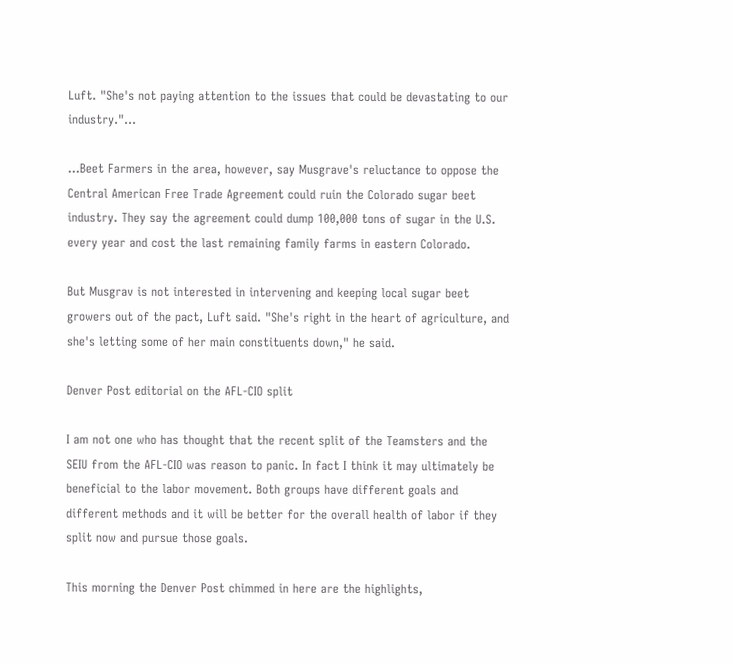Luft. "She's not paying attention to the issues that could be devastating to our industry."...

...Beet Farmers in the area, however, say Musgrave's reluctance to oppose the Central American Free Trade Agreement could ruin the Colorado sugar beet industry. They say the agreement could dump 100,000 tons of sugar in the U.S. every year and cost the last remaining family farms in eastern Colorado.

But Musgrav is not interested in intervening and keeping local sugar beet growers out of the pact, Luft said. "She's right in the heart of agriculture, and she's letting some of her main constituents down," he said.

Denver Post editorial on the AFL-CIO split

I am not one who has thought that the recent split of the Teamsters and the SEIU from the AFL-CIO was reason to panic. In fact I think it may ultimately be beneficial to the labor movement. Both groups have different goals and different methods and it will be better for the overall health of labor if they split now and pursue those goals.

This morning the Denver Post chimmed in here are the highlights,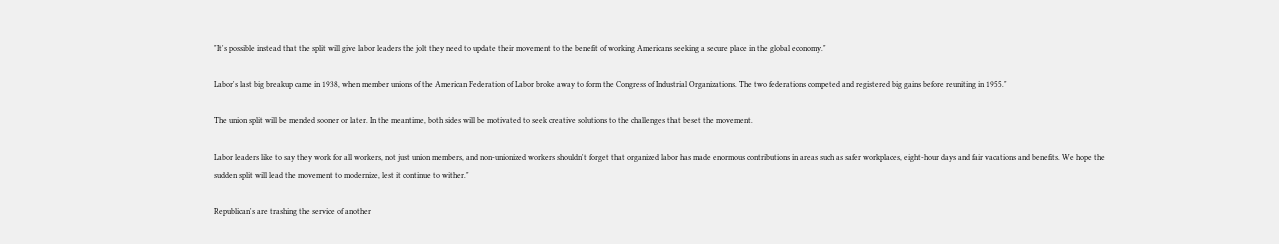"It's possible instead that the split will give labor leaders the jolt they need to update their movement to the benefit of working Americans seeking a secure place in the global economy."

Labor's last big breakup came in 1938, when member unions of the American Federation of Labor broke away to form the Congress of Industrial Organizations. The two federations competed and registered big gains before reuniting in 1955."

The union split will be mended sooner or later. In the meantime, both sides will be motivated to seek creative solutions to the challenges that beset the movement.

Labor leaders like to say they work for all workers, not just union members, and non-unionized workers shouldn't forget that organized labor has made enormous contributions in areas such as safer workplaces, eight-hour days and fair vacations and benefits. We hope the sudden split will lead the movement to modernize, lest it continue to wither."

Republican's are trashing the service of another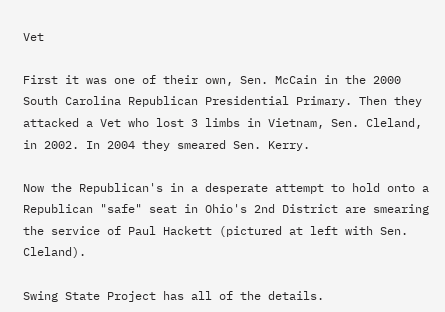Vet

First it was one of their own, Sen. McCain in the 2000 South Carolina Republican Presidential Primary. Then they attacked a Vet who lost 3 limbs in Vietnam, Sen. Cleland, in 2002. In 2004 they smeared Sen. Kerry.

Now the Republican's in a desperate attempt to hold onto a Republican "safe" seat in Ohio's 2nd District are smearing the service of Paul Hackett (pictured at left with Sen. Cleland).

Swing State Project has all of the details.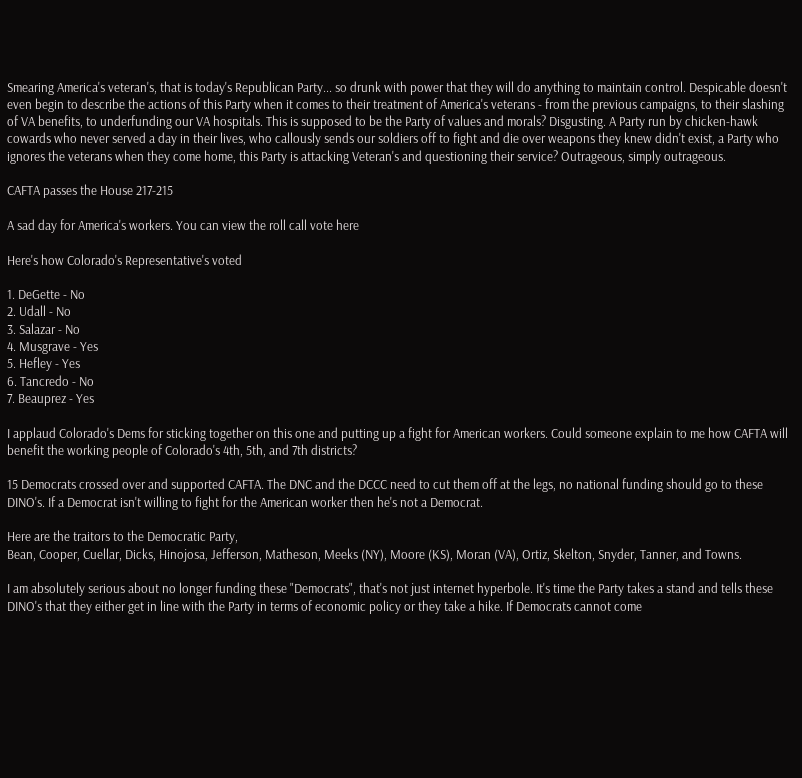Smearing America's veteran's, that is today's Republican Party... so drunk with power that they will do anything to maintain control. Despicable doesn't even begin to describe the actions of this Party when it comes to their treatment of America's veterans - from the previous campaigns, to their slashing of VA benefits, to underfunding our VA hospitals. This is supposed to be the Party of values and morals? Disgusting. A Party run by chicken-hawk cowards who never served a day in their lives, who callously sends our soldiers off to fight and die over weapons they knew didn't exist, a Party who ignores the veterans when they come home, this Party is attacking Veteran's and questioning their service? Outrageous, simply outrageous.

CAFTA passes the House 217-215

A sad day for America's workers. You can view the roll call vote here

Here's how Colorado's Representative's voted

1. DeGette - No
2. Udall - No
3. Salazar - No
4. Musgrave - Yes
5. Hefley - Yes
6. Tancredo - No
7. Beauprez - Yes

I applaud Colorado's Dems for sticking together on this one and putting up a fight for American workers. Could someone explain to me how CAFTA will benefit the working people of Colorado's 4th, 5th, and 7th districts?

15 Democrats crossed over and supported CAFTA. The DNC and the DCCC need to cut them off at the legs, no national funding should go to these DINO's. If a Democrat isn't willing to fight for the American worker then he's not a Democrat.

Here are the traitors to the Democratic Party,
Bean, Cooper, Cuellar, Dicks, Hinojosa, Jefferson, Matheson, Meeks (NY), Moore (KS), Moran (VA), Ortiz, Skelton, Snyder, Tanner, and Towns.

I am absolutely serious about no longer funding these "Democrats", that's not just internet hyperbole. It's time the Party takes a stand and tells these DINO's that they either get in line with the Party in terms of economic policy or they take a hike. If Democrats cannot come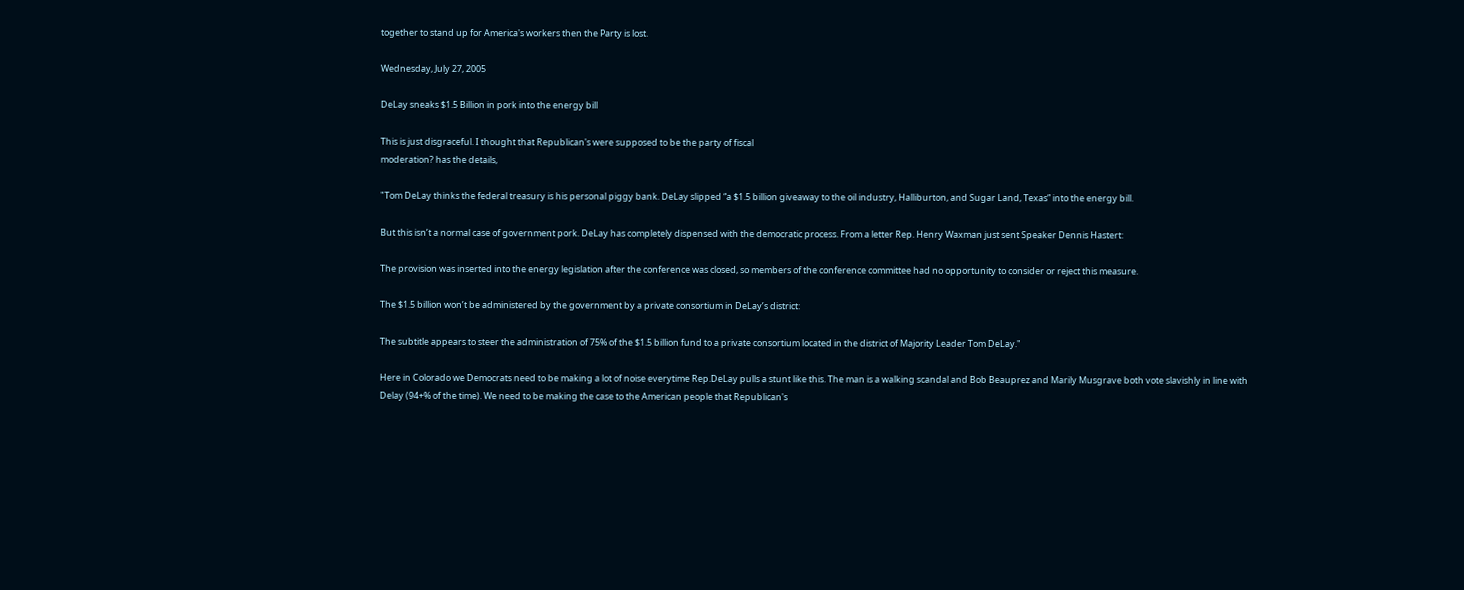together to stand up for America's workers then the Party is lost.

Wednesday, July 27, 2005

DeLay sneaks $1.5 Billion in pork into the energy bill

This is just disgraceful. I thought that Republican's were supposed to be the party of fiscal
moderation? has the details,

"Tom DeLay thinks the federal treasury is his personal piggy bank. DeLay slipped “a $1.5 billion giveaway to the oil industry, Halliburton, and Sugar Land, Texas” into the energy bill.

But this isn’t a normal case of government pork. DeLay has completely dispensed with the democratic process. From a letter Rep. Henry Waxman just sent Speaker Dennis Hastert:

The provision was inserted into the energy legislation after the conference was closed, so members of the conference committee had no opportunity to consider or reject this measure.

The $1.5 billion won’t be administered by the government by a private consortium in DeLay’s district:

The subtitle appears to steer the administration of 75% of the $1.5 billion fund to a private consortium located in the district of Majority Leader Tom DeLay."

Here in Colorado we Democrats need to be making a lot of noise everytime Rep.DeLay pulls a stunt like this. The man is a walking scandal and Bob Beauprez and Marily Musgrave both vote slavishly in line with Delay (94+% of the time). We need to be making the case to the American people that Republican's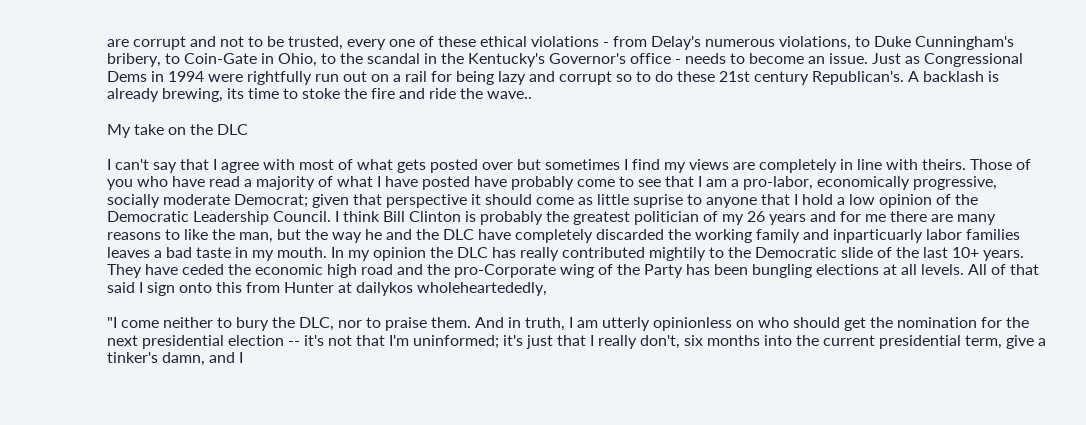are corrupt and not to be trusted, every one of these ethical violations - from Delay's numerous violations, to Duke Cunningham's bribery, to Coin-Gate in Ohio, to the scandal in the Kentucky's Governor's office - needs to become an issue. Just as Congressional Dems in 1994 were rightfully run out on a rail for being lazy and corrupt so to do these 21st century Republican's. A backlash is already brewing, its time to stoke the fire and ride the wave..

My take on the DLC

I can't say that I agree with most of what gets posted over but sometimes I find my views are completely in line with theirs. Those of you who have read a majority of what I have posted have probably come to see that I am a pro-labor, economically progressive, socially moderate Democrat; given that perspective it should come as little suprise to anyone that I hold a low opinion of the Democratic Leadership Council. I think Bill Clinton is probably the greatest politician of my 26 years and for me there are many reasons to like the man, but the way he and the DLC have completely discarded the working family and inparticuarly labor families leaves a bad taste in my mouth. In my opinion the DLC has really contributed mightily to the Democratic slide of the last 10+ years. They have ceded the economic high road and the pro-Corporate wing of the Party has been bungling elections at all levels. All of that said I sign onto this from Hunter at dailykos wholeheartededly,

"I come neither to bury the DLC, nor to praise them. And in truth, I am utterly opinionless on who should get the nomination for the next presidential election -- it's not that I'm uninformed; it's just that I really don't, six months into the current presidential term, give a tinker's damn, and I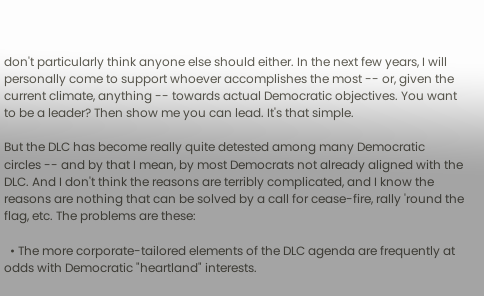don't particularly think anyone else should either. In the next few years, I will personally come to support whoever accomplishes the most -- or, given the current climate, anything -- towards actual Democratic objectives. You want to be a leader? Then show me you can lead. It's that simple.

But the DLC has become really quite detested among many Democratic circles -- and by that I mean, by most Democrats not already aligned with the DLC. And I don't think the reasons are terribly complicated, and I know the reasons are nothing that can be solved by a call for cease-fire, rally 'round the flag, etc. The problems are these:

  • The more corporate-tailored elements of the DLC agenda are frequently at odds with Democratic "heartland" interests.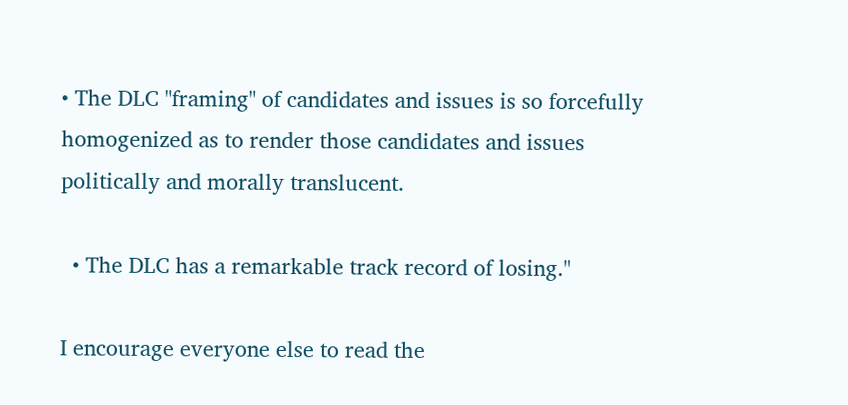• The DLC "framing" of candidates and issues is so forcefully homogenized as to render those candidates and issues politically and morally translucent.

  • The DLC has a remarkable track record of losing."

I encourage everyone else to read the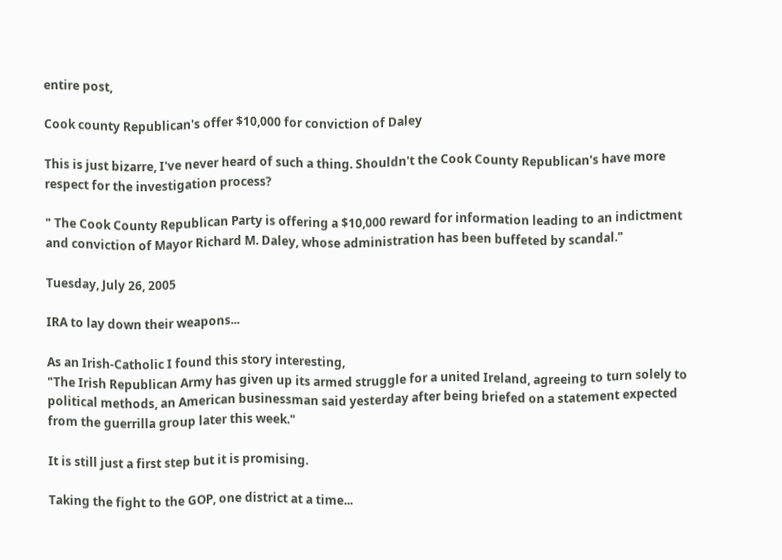entire post,

Cook county Republican's offer $10,000 for conviction of Daley

This is just bizarre, I've never heard of such a thing. Shouldn't the Cook County Republican's have more respect for the investigation process?

" The Cook County Republican Party is offering a $10,000 reward for information leading to an indictment and conviction of Mayor Richard M. Daley, whose administration has been buffeted by scandal."

Tuesday, July 26, 2005

IRA to lay down their weapons...

As an Irish-Catholic I found this story interesting,
"The Irish Republican Army has given up its armed struggle for a united Ireland, agreeing to turn solely to political methods, an American businessman said yesterday after being briefed on a statement expected from the guerrilla group later this week."

It is still just a first step but it is promising.

Taking the fight to the GOP, one district at a time...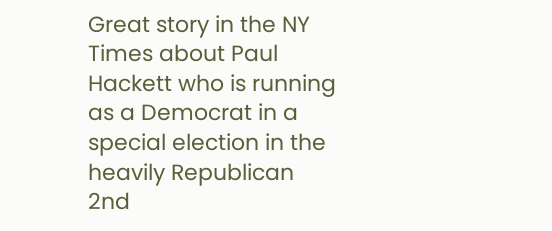Great story in the NY Times about Paul Hackett who is running as a Democrat in a special election in the heavily Republican 2nd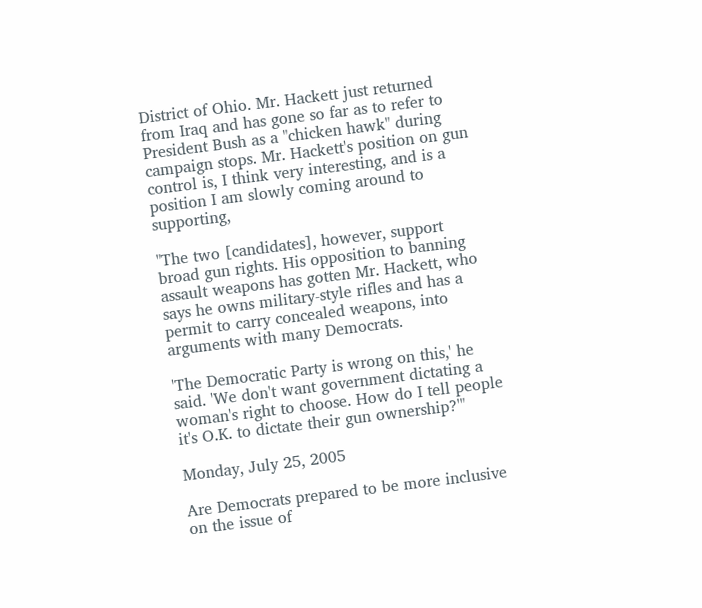District of Ohio. Mr. Hackett just returned from Iraq and has gone so far as to refer to President Bush as a "chicken hawk" during campaign stops. Mr. Hackett's position on gun control is, I think very interesting, and is a position I am slowly coming around to supporting,

"The two [candidates], however, support broad gun rights. His opposition to banning assault weapons has gotten Mr. Hackett, who says he owns military-style rifles and has a permit to carry concealed weapons, into arguments with many Democrats.

'The Democratic Party is wrong on this,' he said. 'We don't want government dictating a woman's right to choose. How do I tell people it's O.K. to dictate their gun ownership?'"

Monday, July 25, 2005

Are Democrats prepared to be more inclusive on the issue of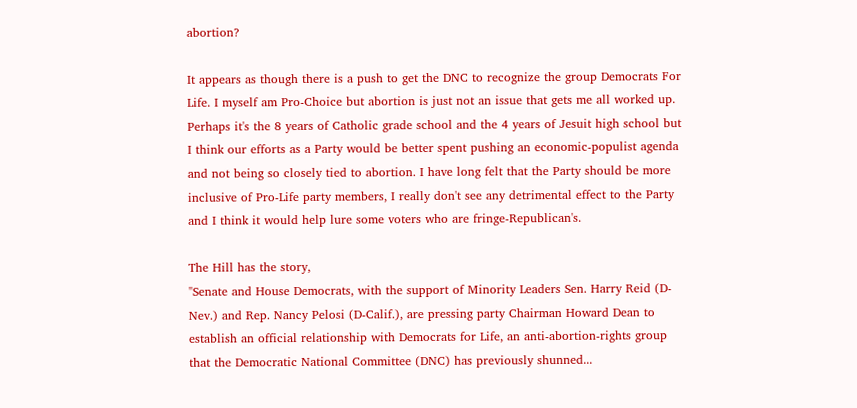abortion?

It appears as though there is a push to get the DNC to recognize the group Democrats For Life. I myself am Pro-Choice but abortion is just not an issue that gets me all worked up. Perhaps it's the 8 years of Catholic grade school and the 4 years of Jesuit high school but I think our efforts as a Party would be better spent pushing an economic-populist agenda and not being so closely tied to abortion. I have long felt that the Party should be more inclusive of Pro-Life party members, I really don't see any detrimental effect to the Party and I think it would help lure some voters who are fringe-Republican's.

The Hill has the story,
"Senate and House Democrats, with the support of Minority Leaders Sen. Harry Reid (D-Nev.) and Rep. Nancy Pelosi (D-Calif.), are pressing party Chairman Howard Dean to establish an official relationship with Democrats for Life, an anti-abortion-rights group that the Democratic National Committee (DNC) has previously shunned...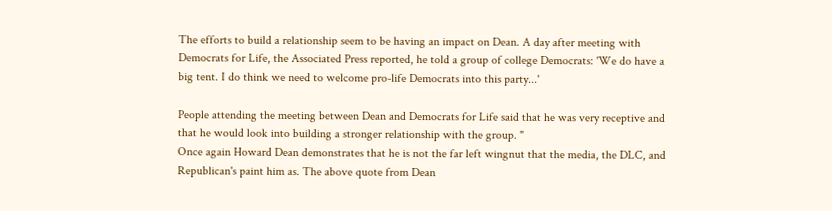The efforts to build a relationship seem to be having an impact on Dean. A day after meeting with Democrats for Life, the Associated Press reported, he told a group of college Democrats: 'We do have a big tent. I do think we need to welcome pro-life Democrats into this party...'

People attending the meeting between Dean and Democrats for Life said that he was very receptive and that he would look into building a stronger relationship with the group. "
Once again Howard Dean demonstrates that he is not the far left wingnut that the media, the DLC, and Republican's paint him as. The above quote from Dean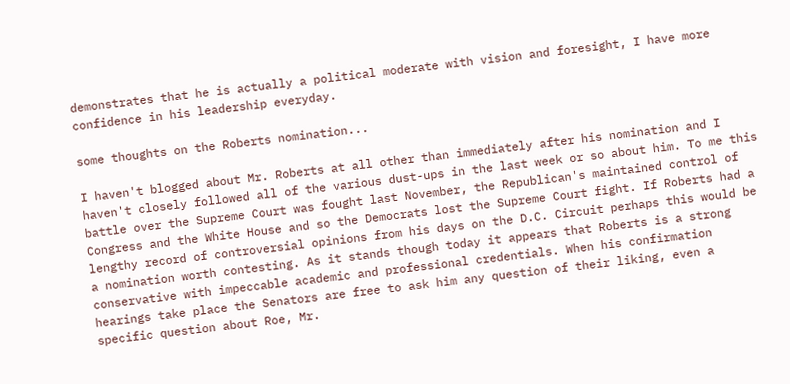demonstrates that he is actually a political moderate with vision and foresight, I have more confidence in his leadership everyday.

some thoughts on the Roberts nomination...

I haven't blogged about Mr. Roberts at all other than immediately after his nomination and I haven't closely followed all of the various dust-ups in the last week or so about him. To me this battle over the Supreme Court was fought last November, the Republican's maintained control of Congress and the White House and so the Democrats lost the Supreme Court fight. If Roberts had a lengthy record of controversial opinions from his days on the D.C. Circuit perhaps this would be a nomination worth contesting. As it stands though today it appears that Roberts is a strong conservative with impeccable academic and professional credentials. When his confirmation hearings take place the Senators are free to ask him any question of their liking, even a specific question about Roe, Mr.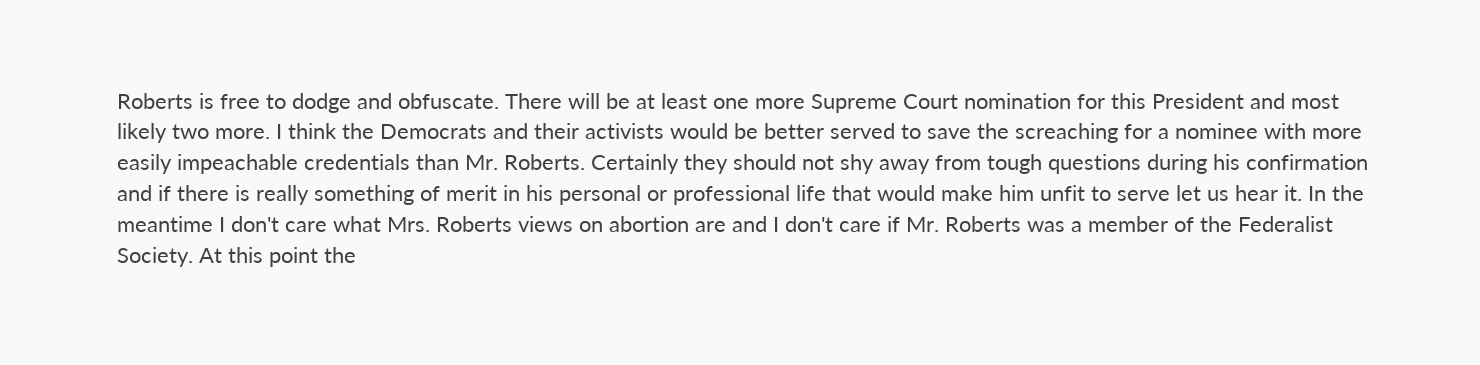Roberts is free to dodge and obfuscate. There will be at least one more Supreme Court nomination for this President and most likely two more. I think the Democrats and their activists would be better served to save the screaching for a nominee with more easily impeachable credentials than Mr. Roberts. Certainly they should not shy away from tough questions during his confirmation and if there is really something of merit in his personal or professional life that would make him unfit to serve let us hear it. In the meantime I don't care what Mrs. Roberts views on abortion are and I don't care if Mr. Roberts was a member of the Federalist Society. At this point the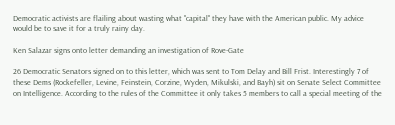Democratic activists are flailing about wasting what "capital" they have with the American public. My advice would be to save it for a truly rainy day.

Ken Salazar signs onto letter demanding an investigation of Rove-Gate

26 Democratic Senators signed on to this letter, which was sent to Tom Delay and Bill Frist. Interestingly 7 of these Dems (Rockefeller, Levine, Feinstein, Corzine, Wyden, Mikulski, and Bayh) sit on Senate Select Committee on Intelligence. According to the rules of the Committee it only takes 5 members to call a special meeting of the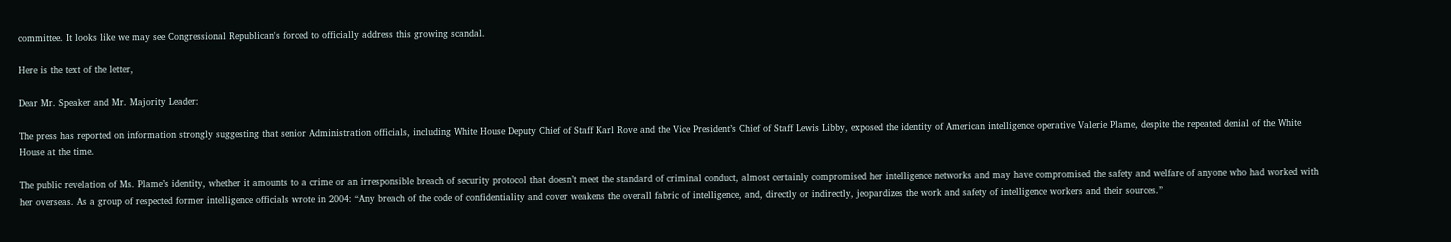committee. It looks like we may see Congressional Republican's forced to officially address this growing scandal.

Here is the text of the letter,

Dear Mr. Speaker and Mr. Majority Leader:

The press has reported on information strongly suggesting that senior Administration officials, including White House Deputy Chief of Staff Karl Rove and the Vice President’s Chief of Staff Lewis Libby, exposed the identity of American intelligence operative Valerie Plame, despite the repeated denial of the White House at the time.

The public revelation of Ms. Plame’s identity, whether it amounts to a crime or an irresponsible breach of security protocol that doesn’t meet the standard of criminal conduct, almost certainly compromised her intelligence networks and may have compromised the safety and welfare of anyone who had worked with her overseas. As a group of respected former intelligence officials wrote in 2004: “Any breach of the code of confidentiality and cover weakens the overall fabric of intelligence, and, directly or indirectly, jeopardizes the work and safety of intelligence workers and their sources.”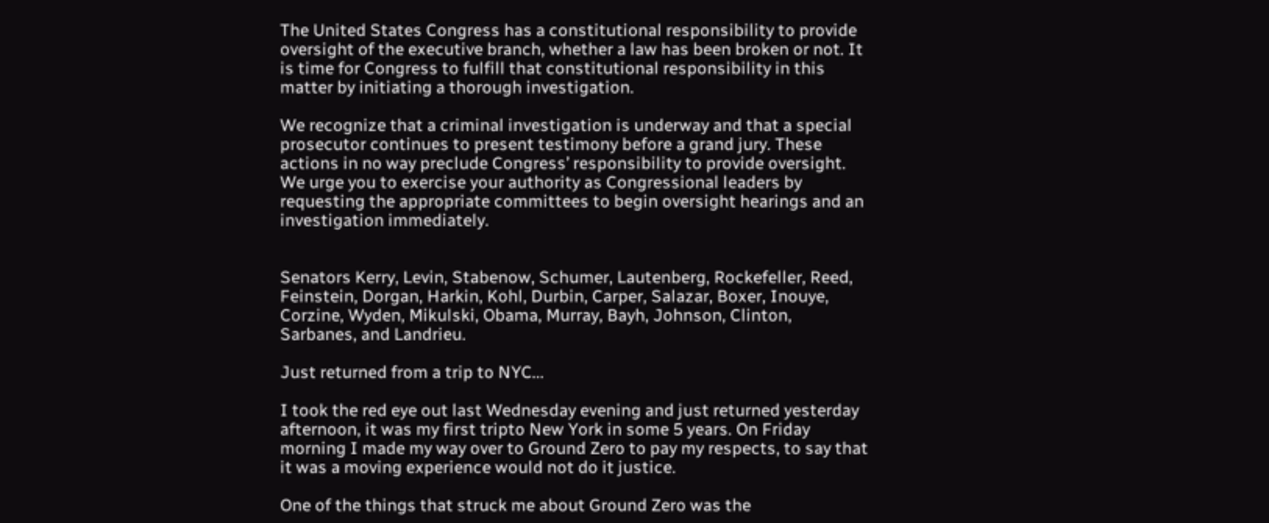The United States Congress has a constitutional responsibility to provide oversight of the executive branch, whether a law has been broken or not. It is time for Congress to fulfill that constitutional responsibility in this matter by initiating a thorough investigation.

We recognize that a criminal investigation is underway and that a special prosecutor continues to present testimony before a grand jury. These actions in no way preclude Congress’ responsibility to provide oversight. We urge you to exercise your authority as Congressional leaders by requesting the appropriate committees to begin oversight hearings and an investigation immediately.


Senators Kerry, Levin, Stabenow, Schumer, Lautenberg, Rockefeller, Reed, Feinstein, Dorgan, Harkin, Kohl, Durbin, Carper, Salazar, Boxer, Inouye, Corzine, Wyden, Mikulski, Obama, Murray, Bayh, Johnson, Clinton, Sarbanes, and Landrieu.

Just returned from a trip to NYC...

I took the red eye out last Wednesday evening and just returned yesterday afternoon, it was my first tripto New York in some 5 years. On Friday morning I made my way over to Ground Zero to pay my respects, to say that it was a moving experience would not do it justice.

One of the things that struck me about Ground Zero was the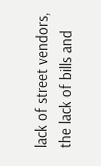lack of street vendors, the lack of bills and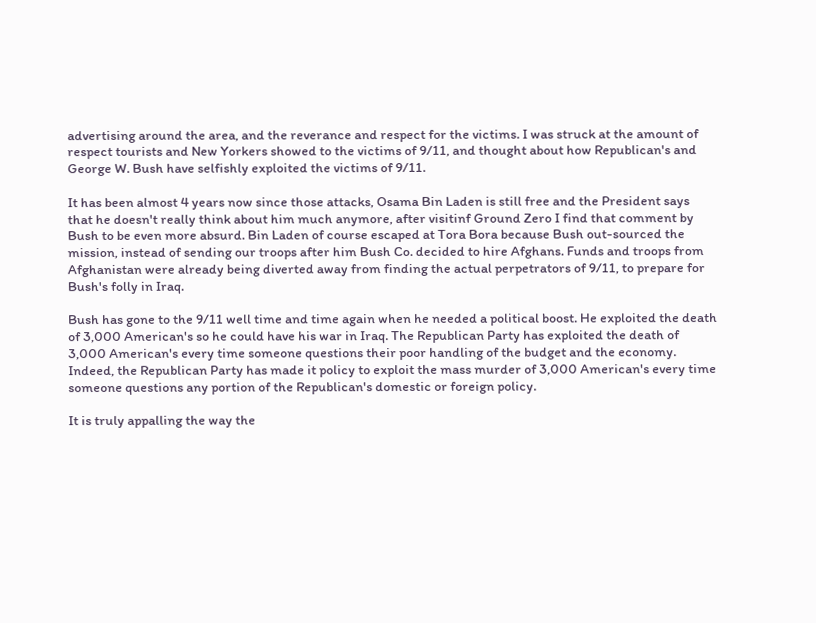advertising around the area, and the reverance and respect for the victims. I was struck at the amount of respect tourists and New Yorkers showed to the victims of 9/11, and thought about how Republican's and George W. Bush have selfishly exploited the victims of 9/11.

It has been almost 4 years now since those attacks, Osama Bin Laden is still free and the President says that he doesn't really think about him much anymore, after visitinf Ground Zero I find that comment by Bush to be even more absurd. Bin Laden of course escaped at Tora Bora because Bush out-sourced the mission, instead of sending our troops after him Bush Co. decided to hire Afghans. Funds and troops from Afghanistan were already being diverted away from finding the actual perpetrators of 9/11, to prepare for Bush's folly in Iraq.

Bush has gone to the 9/11 well time and time again when he needed a political boost. He exploited the death of 3,000 American's so he could have his war in Iraq. The Republican Party has exploited the death of 3,000 American's every time someone questions their poor handling of the budget and the economy. Indeed, the Republican Party has made it policy to exploit the mass murder of 3,000 American's every time someone questions any portion of the Republican's domestic or foreign policy.

It is truly appalling the way the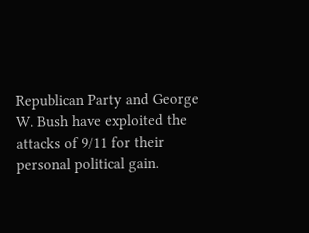Republican Party and George W. Bush have exploited the attacks of 9/11 for their personal political gain.